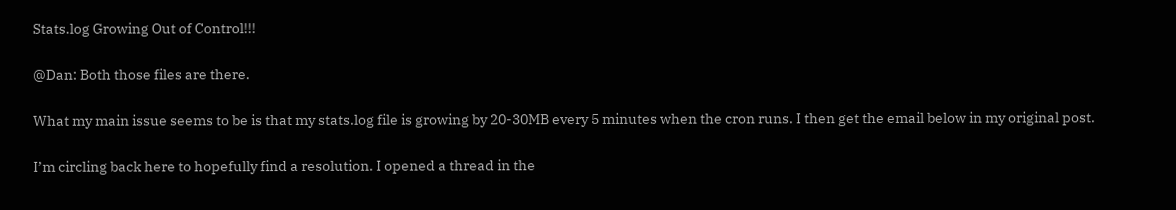Stats.log Growing Out of Control!!!

@Dan: Both those files are there.

What my main issue seems to be is that my stats.log file is growing by 20-30MB every 5 minutes when the cron runs. I then get the email below in my original post.

I’m circling back here to hopefully find a resolution. I opened a thread in the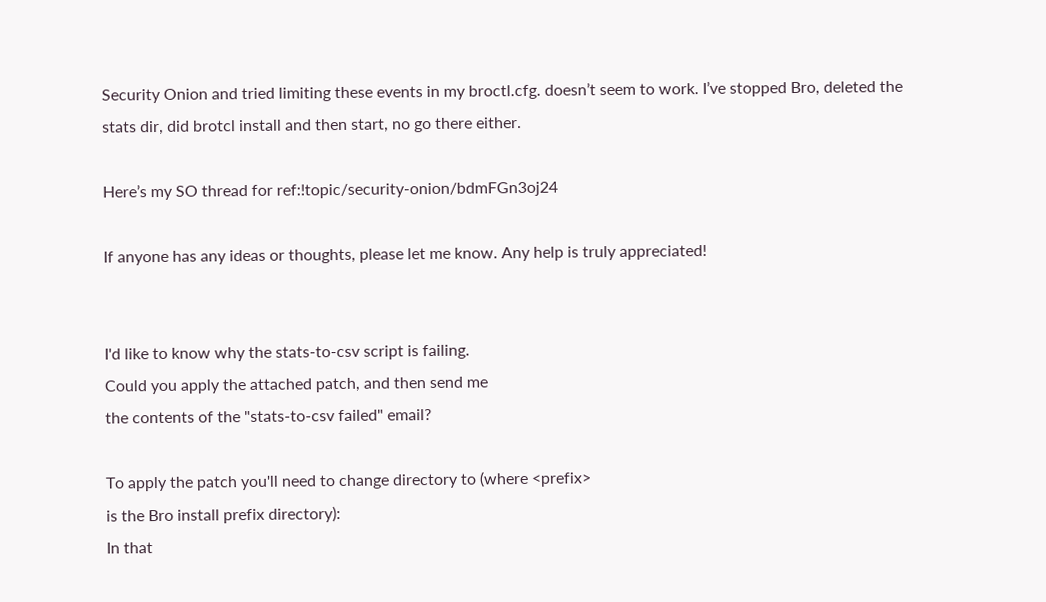Security Onion and tried limiting these events in my broctl.cfg. doesn’t seem to work. I’ve stopped Bro, deleted the stats dir, did brotcl install and then start, no go there either.

Here’s my SO thread for ref:!topic/security-onion/bdmFGn3oj24

If anyone has any ideas or thoughts, please let me know. Any help is truly appreciated!


I'd like to know why the stats-to-csv script is failing.
Could you apply the attached patch, and then send me
the contents of the "stats-to-csv failed" email?

To apply the patch you'll need to change directory to (where <prefix>
is the Bro install prefix directory):
In that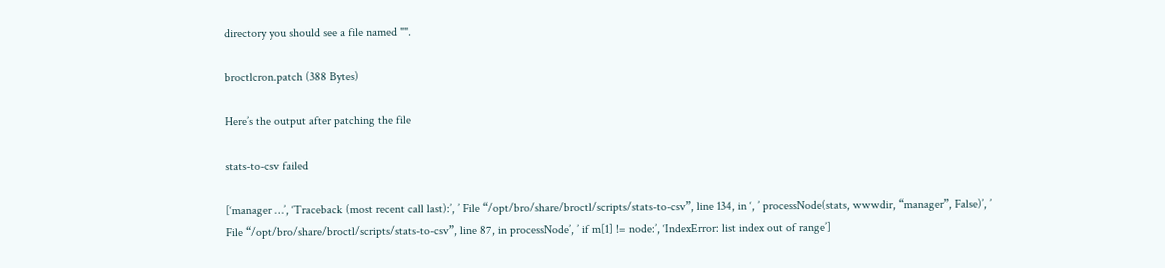directory you should see a file named "".

broctlcron.patch (388 Bytes)

Here’s the output after patching the file

stats-to-csv failed

[‘manager …’, ‘Traceback (most recent call last):’, ’ File “/opt/bro/share/broctl/scripts/stats-to-csv”, line 134, in ‘, ’ processNode(stats, wwwdir, “manager”, False)’, ’ File “/opt/bro/share/broctl/scripts/stats-to-csv”, line 87, in processNode’, ’ if m[1] != node:’, ‘IndexError: list index out of range’]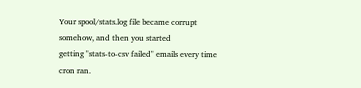Your spool/stats.log file became corrupt somehow, and then you started
getting "stats-to-csv failed" emails every time cron ran.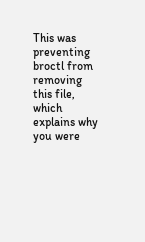This was
preventing broctl from removing this file, which explains why you were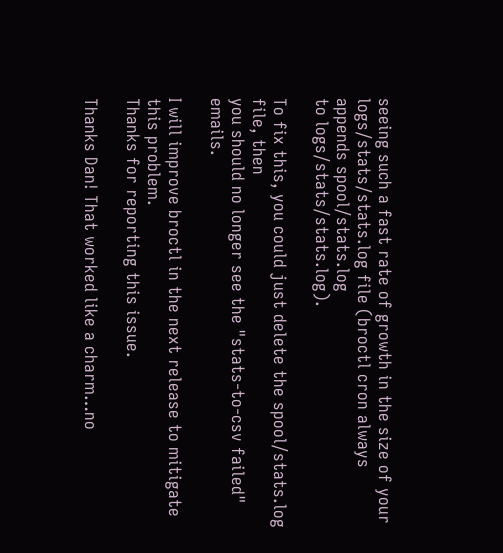seeing such a fast rate of growth in the size of your
logs/stats/stats.log file (broctl cron always appends spool/stats.log
to logs/stats/stats.log).

To fix this, you could just delete the spool/stats.log file, then
you should no longer see the "stats-to-csv failed" emails.

I will improve broctl in the next release to mitigate this problem.
Thanks for reporting this issue.

Thanks Dan! That worked like a charm…no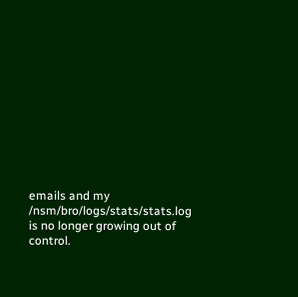emails and my /nsm/bro/logs/stats/stats.log is no longer growing out of control.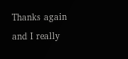Thanks again and I really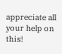appreciate all your help on this!